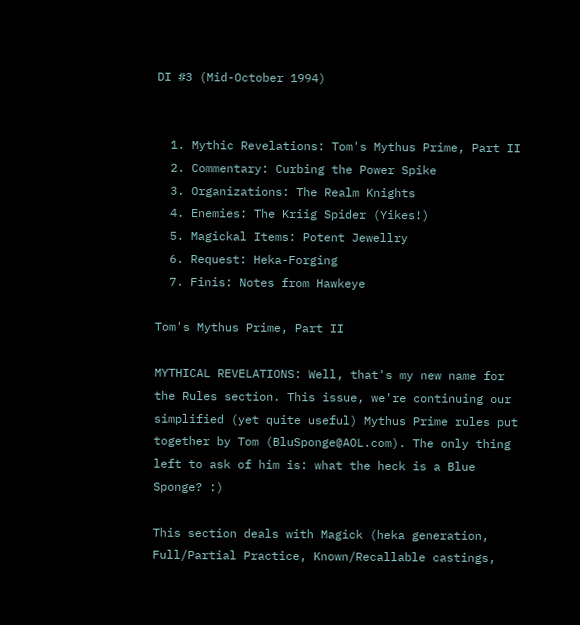DI #3 (Mid-October 1994)


  1. Mythic Revelations: Tom's Mythus Prime, Part II
  2. Commentary: Curbing the Power Spike
  3. Organizations: The Realm Knights
  4. Enemies: The Kriig Spider (Yikes!)
  5. Magickal Items: Potent Jewellry
  6. Request: Heka-Forging
  7. Finis: Notes from Hawkeye

Tom's Mythus Prime, Part II

MYTHICAL REVELATIONS: Well, that's my new name for the Rules section. This issue, we're continuing our simplified (yet quite useful) Mythus Prime rules put together by Tom (BluSponge@AOL.com). The only thing left to ask of him is: what the heck is a Blue Sponge? :)

This section deals with Magick (heka generation, Full/Partial Practice, Known/Recallable castings,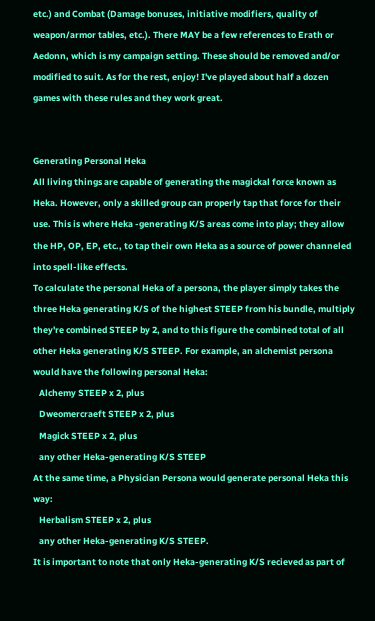etc.) and Combat (Damage bonuses, initiative modifiers, quality of weapon/armor tables, etc.). There MAY be a few references to Erath or Aedonn, which is my campaign setting. These should be removed and/or modified to suit. As for the rest, enjoy! I've played about half a dozen games with these rules and they work great.


Generating Personal Heka
All living things are capable of generating the magickal force known as Heka. However, only a skilled group can properly tap that force for their use. This is where Heka -generating K/S areas come into play; they allow the HP, OP, EP, etc., to tap their own Heka as a source of power channeled into spell-like effects.
To calculate the personal Heka of a persona, the player simply takes the three Heka generating K/S of the highest STEEP from his bundle, multiply they're combined STEEP by 2, and to this figure the combined total of all other Heka generating K/S STEEP. For example, an alchemist persona would have the following personal Heka:
   Alchemy STEEP x 2, plus
   Dweomercraeft STEEP x 2, plus
   Magick STEEP x 2, plus
   any other Heka-generating K/S STEEP
At the same time, a Physician Persona would generate personal Heka this way:
   Herbalism STEEP x 2, plus
   any other Heka-generating K/S STEEP.
It is important to note that only Heka-generating K/S recieved as part of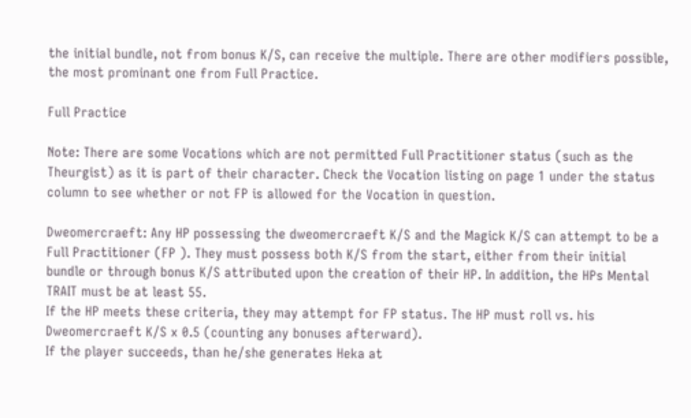the initial bundle, not from bonus K/S, can receive the multiple. There are other modifiers possible, the most prominant one from Full Practice.

Full Practice

Note: There are some Vocations which are not permitted Full Practitioner status (such as the Theurgist) as it is part of their character. Check the Vocation listing on page 1 under the status column to see whether or not FP is allowed for the Vocation in question.

Dweomercraeft: Any HP possessing the dweomercraeft K/S and the Magick K/S can attempt to be a Full Practitioner (FP ). They must possess both K/S from the start, either from their initial bundle or through bonus K/S attributed upon the creation of their HP. In addition, the HPs Mental TRAIT must be at least 55.
If the HP meets these criteria, they may attempt for FP status. The HP must roll vs. his Dweomercraeft K/S x 0.5 (counting any bonuses afterward).
If the player succeeds, than he/she generates Heka at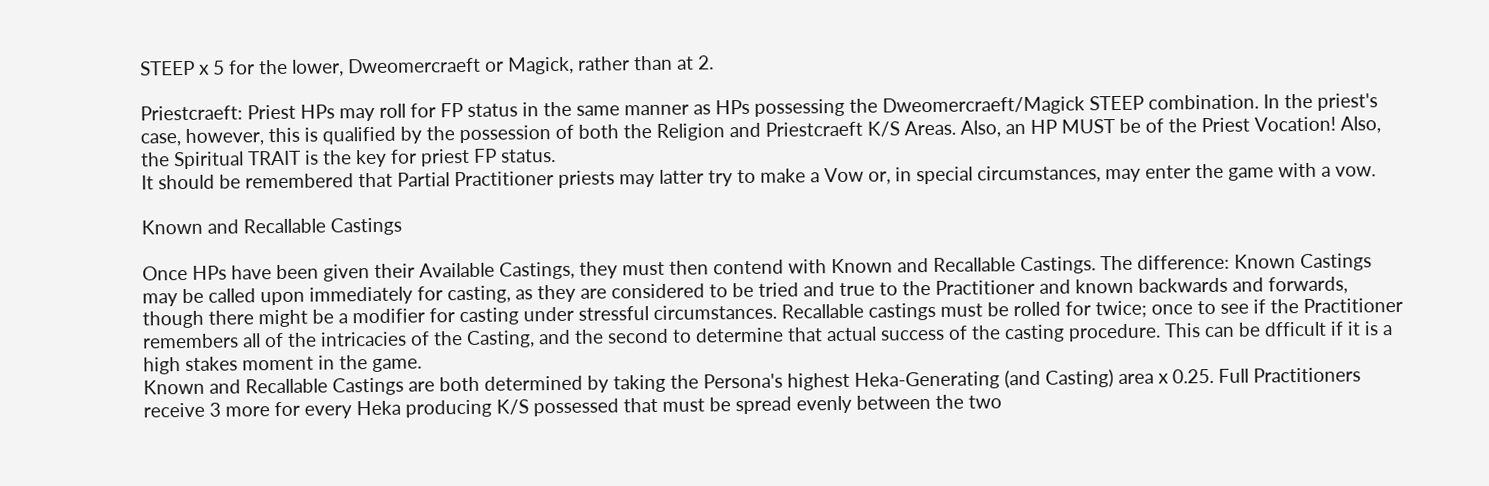STEEP x 5 for the lower, Dweomercraeft or Magick, rather than at 2.

Priestcraeft: Priest HPs may roll for FP status in the same manner as HPs possessing the Dweomercraeft/Magick STEEP combination. In the priest's case, however, this is qualified by the possession of both the Religion and Priestcraeft K/S Areas. Also, an HP MUST be of the Priest Vocation! Also, the Spiritual TRAIT is the key for priest FP status.
It should be remembered that Partial Practitioner priests may latter try to make a Vow or, in special circumstances, may enter the game with a vow.

Known and Recallable Castings

Once HPs have been given their Available Castings, they must then contend with Known and Recallable Castings. The difference: Known Castings may be called upon immediately for casting, as they are considered to be tried and true to the Practitioner and known backwards and forwards, though there might be a modifier for casting under stressful circumstances. Recallable castings must be rolled for twice; once to see if the Practitioner remembers all of the intricacies of the Casting, and the second to determine that actual success of the casting procedure. This can be dfficult if it is a high stakes moment in the game.
Known and Recallable Castings are both determined by taking the Persona's highest Heka-Generating (and Casting) area x 0.25. Full Practitioners receive 3 more for every Heka producing K/S possessed that must be spread evenly between the two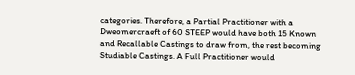categories. Therefore, a Partial Practitioner with a Dweomercraeft of 60 STEEP would have both 15 Known and Recallable Castings to draw from, the rest becoming Studiable Castings. A Full Practitioner would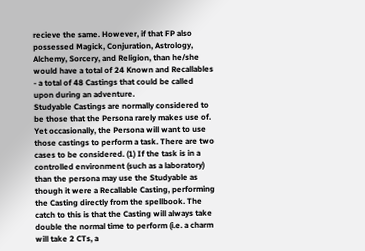recieve the same. However, if that FP also possessed Magick, Conjuration, Astrology, Alchemy, Sorcery, and Religion, than he/she would have a total of 24 Known and Recallables - a total of 48 Castings that could be called upon during an adventure.
Studyable Castings are normally considered to be those that the Persona rarely makes use of. Yet occasionally, the Persona will want to use those castings to perform a task. There are two cases to be considered. (1) If the task is in a controlled environment (such as a laboratory) than the persona may use the Studyable as though it were a Recallable Casting, performing the Casting directly from the spellbook. The catch to this is that the Casting will always take double the normal time to perform (i.e. a charm will take 2 CTs, a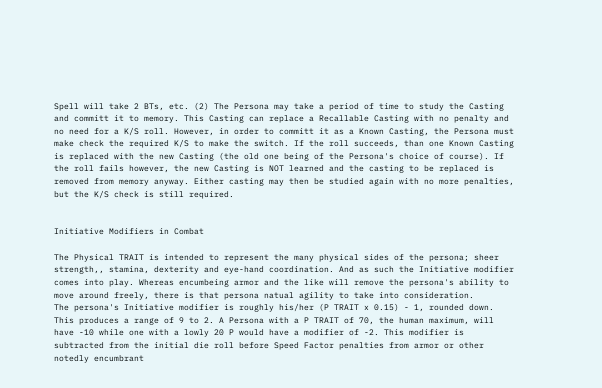Spell will take 2 BTs, etc. (2) The Persona may take a period of time to study the Casting and committ it to memory. This Casting can replace a Recallable Casting with no penalty and no need for a K/S roll. However, in order to committ it as a Known Casting, the Persona must make check the required K/S to make the switch. If the roll succeeds, than one Known Casting is replaced with the new Casting (the old one being of the Persona's choice of course). If the roll fails however, the new Casting is NOT learned and the casting to be replaced is removed from memory anyway. Either casting may then be studied again with no more penalties, but the K/S check is still required.


Initiative Modifiers in Combat

The Physical TRAIT is intended to represent the many physical sides of the persona; sheer strength,, stamina, dexterity and eye-hand coordination. And as such the Initiative modifier comes into play. Whereas encumbeing armor and the like will remove the persona's ability to move around freely, there is that persona natual agility to take into consideration.
The persona's Initiative modifier is roughly his/her (P TRAIT x 0.15) - 1, rounded down. This produces a range of 9 to 2. A Persona with a P TRAIT of 70, the human maximum, will have -10 while one with a lowly 20 P would have a modifier of -2. This modifier is subtracted from the initial die roll before Speed Factor penalties from armor or other notedly encumbrant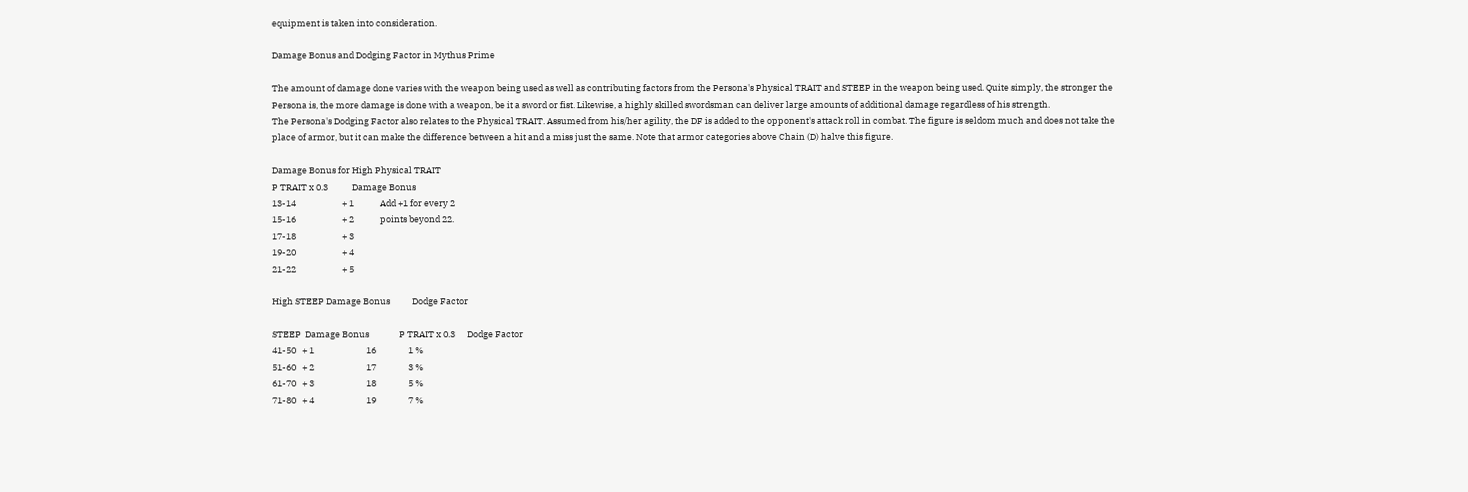equipment is taken into consideration.

Damage Bonus and Dodging Factor in Mythus Prime

The amount of damage done varies with the weapon being used as well as contributing factors from the Persona's Physical TRAIT and STEEP in the weapon being used. Quite simply, the stronger the Persona is, the more damage is done with a weapon, be it a sword or fist. Likewise, a highly skilled swordsman can deliver large amounts of additional damage regardless of his strength.
The Persona's Dodging Factor also relates to the Physical TRAIT. Assumed from his/her agility, the DF is added to the opponent's attack roll in combat. The figure is seldom much and does not take the place of armor, but it can make the difference between a hit and a miss just the same. Note that armor categories above Chain (D) halve this figure.

Damage Bonus for High Physical TRAIT
P TRAIT x 0.3            Damage Bonus
13-14                       + 1             Add +1 for every 2
15-16                       + 2             points beyond 22.
17-18                       + 3
19-20                       + 4
21-22                       + 5

High STEEP Damage Bonus           Dodge Factor

STEEP  Damage Bonus               P TRAIT x 0.3      Dodge Factor
41-50   + 1                          16                1 %
51-60   + 2                          17                3 %
61-70   + 3                          18                5 %
71-80   + 4                          19                7 %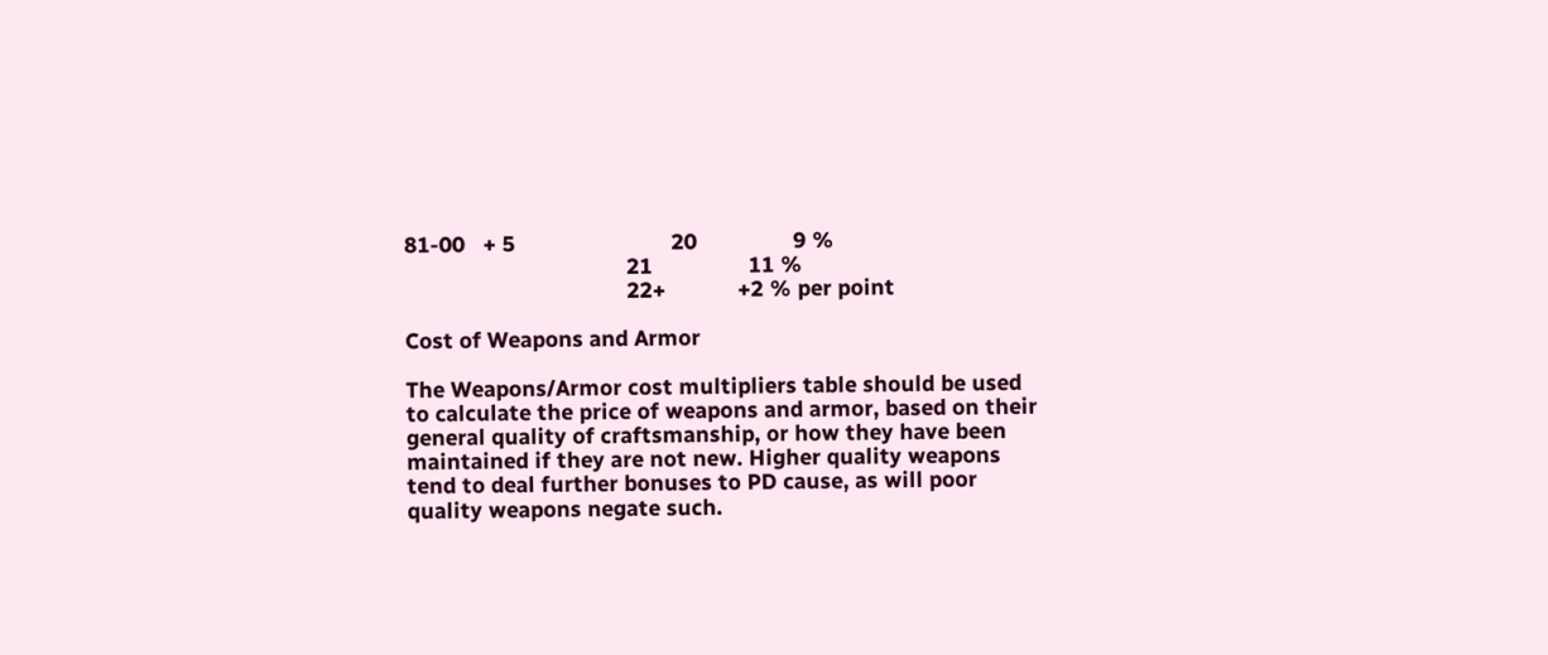81-00   + 5                          20                9 %
                                     21                11 %
                                     22+            +2 % per point

Cost of Weapons and Armor

The Weapons/Armor cost multipliers table should be used to calculate the price of weapons and armor, based on their general quality of craftsmanship, or how they have been maintained if they are not new. Higher quality weapons tend to deal further bonuses to PD cause, as will poor quality weapons negate such.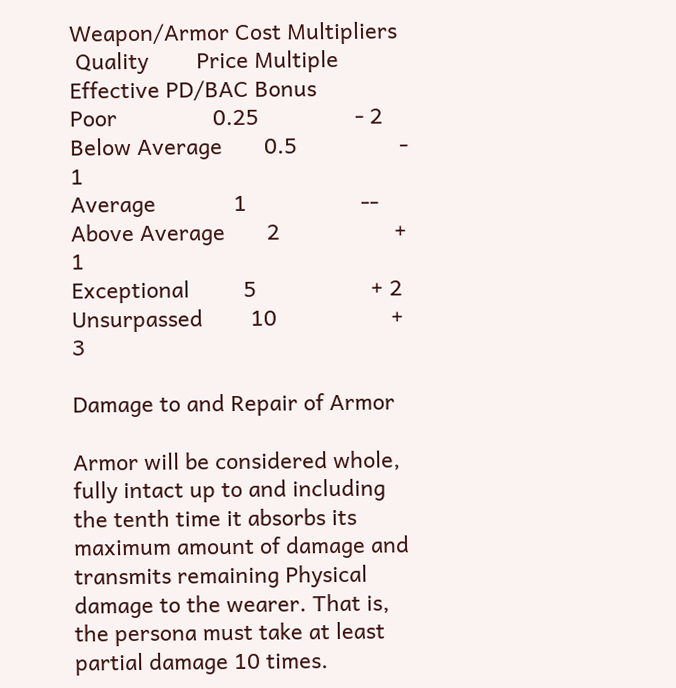Weapon/Armor Cost Multipliers
 Quality        Price Multiple    Effective PD/BAC Bonus
Poor                0.25                - 2
Below Average       0.5                 - 1
Average             1                   --
Above Average       2                   + 1
Exceptional         5                   + 2
Unsurpassed        10                   + 3

Damage to and Repair of Armor

Armor will be considered whole, fully intact up to and including the tenth time it absorbs its maximum amount of damage and transmits remaining Physical damage to the wearer. That is, the persona must take at least partial damage 10 times.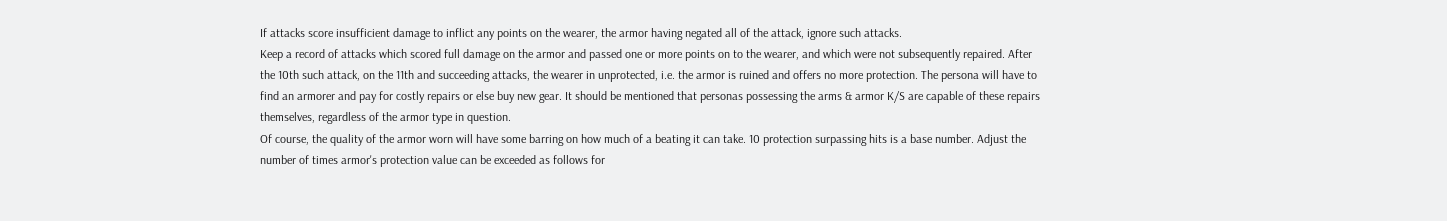If attacks score insufficient damage to inflict any points on the wearer, the armor having negated all of the attack, ignore such attacks.
Keep a record of attacks which scored full damage on the armor and passed one or more points on to the wearer, and which were not subsequently repaired. After the 10th such attack, on the 11th and succeeding attacks, the wearer in unprotected, i.e. the armor is ruined and offers no more protection. The persona will have to find an armorer and pay for costly repairs or else buy new gear. It should be mentioned that personas possessing the arms & armor K/S are capable of these repairs themselves, regardless of the armor type in question.
Of course, the quality of the armor worn will have some barring on how much of a beating it can take. 10 protection surpassing hits is a base number. Adjust the number of times armor's protection value can be exceeded as follows for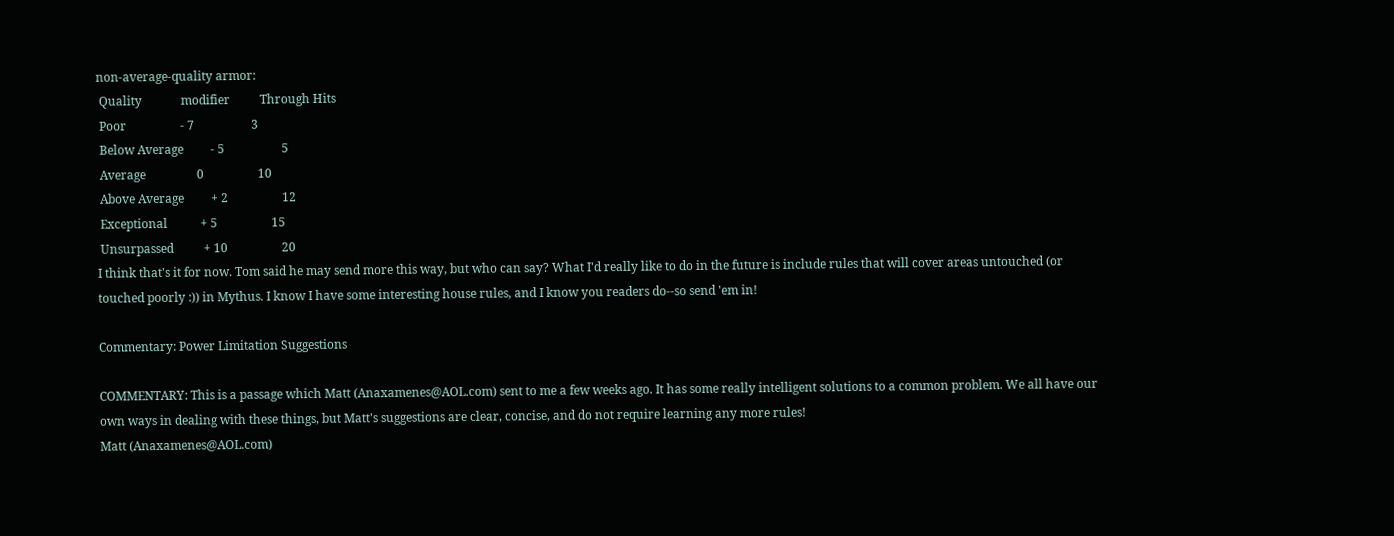non-average-quality armor:
 Quality             modifier          Through Hits
 Poor                  - 7                   3
 Below Average         - 5                   5
 Average                 0                  10
 Above Average         + 2                  12
 Exceptional           + 5                  15
 Unsurpassed          + 10                  20
I think that's it for now. Tom said he may send more this way, but who can say? What I'd really like to do in the future is include rules that will cover areas untouched (or touched poorly :)) in Mythus. I know I have some interesting house rules, and I know you readers do--so send 'em in!

Commentary: Power Limitation Suggestions

COMMENTARY: This is a passage which Matt (Anaxamenes@AOL.com) sent to me a few weeks ago. It has some really intelligent solutions to a common problem. We all have our own ways in dealing with these things, but Matt's suggestions are clear, concise, and do not require learning any more rules!
Matt (Anaxamenes@AOL.com)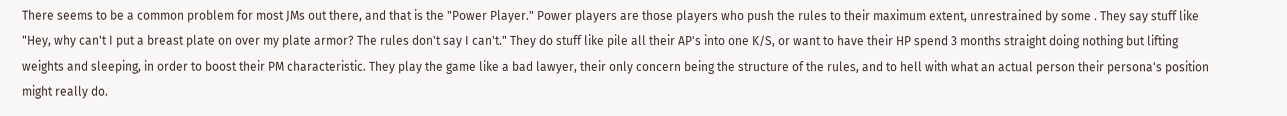There seems to be a common problem for most JMs out there, and that is the "Power Player." Power players are those players who push the rules to their maximum extent, unrestrained by some . They say stuff like "Hey, why can't I put a breast plate on over my plate armor? The rules don't say I can't." They do stuff like pile all their AP's into one K/S, or want to have their HP spend 3 months straight doing nothing but lifting weights and sleeping, in order to boost their PM characteristic. They play the game like a bad lawyer, their only concern being the structure of the rules, and to hell with what an actual person their persona's position might really do.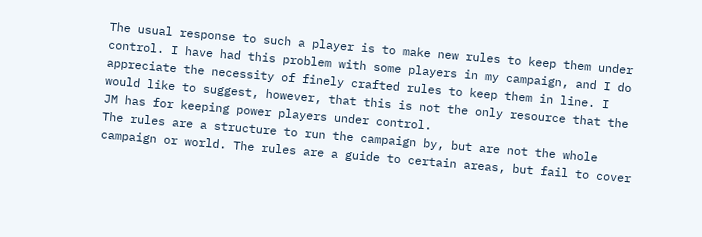The usual response to such a player is to make new rules to keep them under control. I have had this problem with some players in my campaign, and I do appreciate the necessity of finely crafted rules to keep them in line. I would like to suggest, however, that this is not the only resource that the JM has for keeping power players under control.
The rules are a structure to run the campaign by, but are not the whole campaign or world. The rules are a guide to certain areas, but fail to cover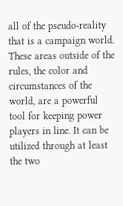all of the pseudo-reality that is a campaign world. These areas outside of the rules, the color and circumstances of the world, are a powerful tool for keeping power players in line. It can be utilized through at least the two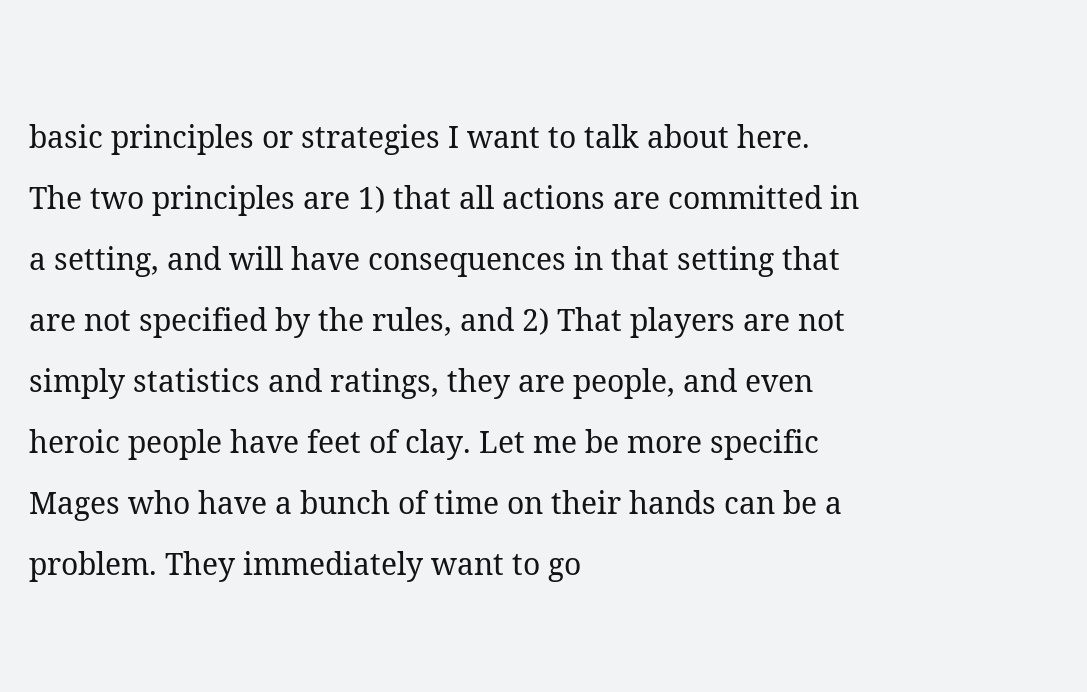basic principles or strategies I want to talk about here. The two principles are 1) that all actions are committed in a setting, and will have consequences in that setting that are not specified by the rules, and 2) That players are not simply statistics and ratings, they are people, and even heroic people have feet of clay. Let me be more specific
Mages who have a bunch of time on their hands can be a problem. They immediately want to go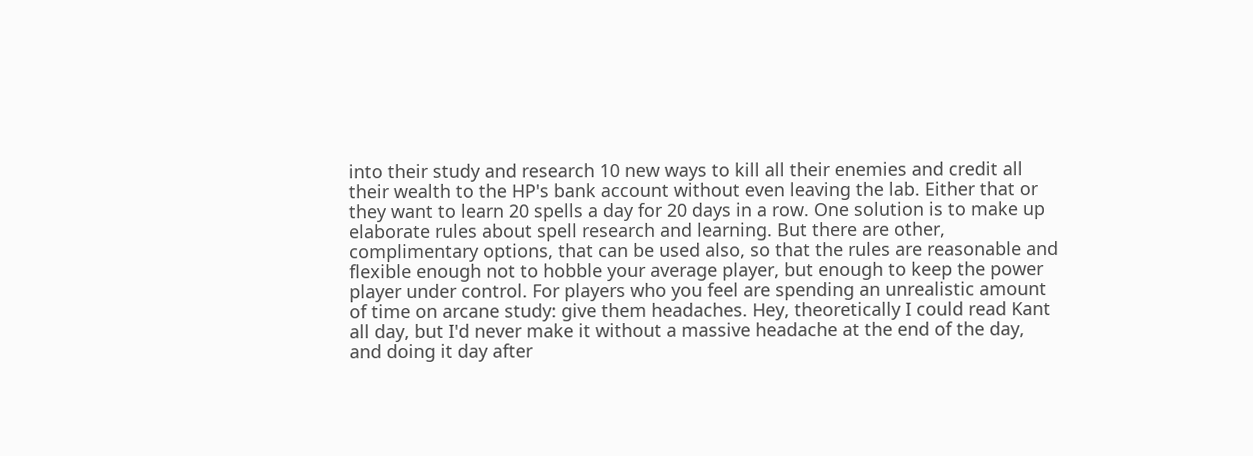into their study and research 10 new ways to kill all their enemies and credit all their wealth to the HP's bank account without even leaving the lab. Either that or they want to learn 20 spells a day for 20 days in a row. One solution is to make up elaborate rules about spell research and learning. But there are other, complimentary options, that can be used also, so that the rules are reasonable and flexible enough not to hobble your average player, but enough to keep the power player under control. For players who you feel are spending an unrealistic amount of time on arcane study: give them headaches. Hey, theoretically I could read Kant all day, but I'd never make it without a massive headache at the end of the day, and doing it day after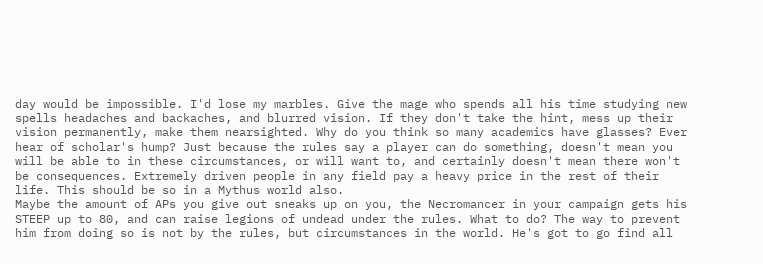day would be impossible. I'd lose my marbles. Give the mage who spends all his time studying new spells headaches and backaches, and blurred vision. If they don't take the hint, mess up their vision permanently, make them nearsighted. Why do you think so many academics have glasses? Ever hear of scholar's hump? Just because the rules say a player can do something, doesn't mean you will be able to in these circumstances, or will want to, and certainly doesn't mean there won't be consequences. Extremely driven people in any field pay a heavy price in the rest of their life. This should be so in a Mythus world also.
Maybe the amount of APs you give out sneaks up on you, the Necromancer in your campaign gets his STEEP up to 80, and can raise legions of undead under the rules. What to do? The way to prevent him from doing so is not by the rules, but circumstances in the world. He's got to go find all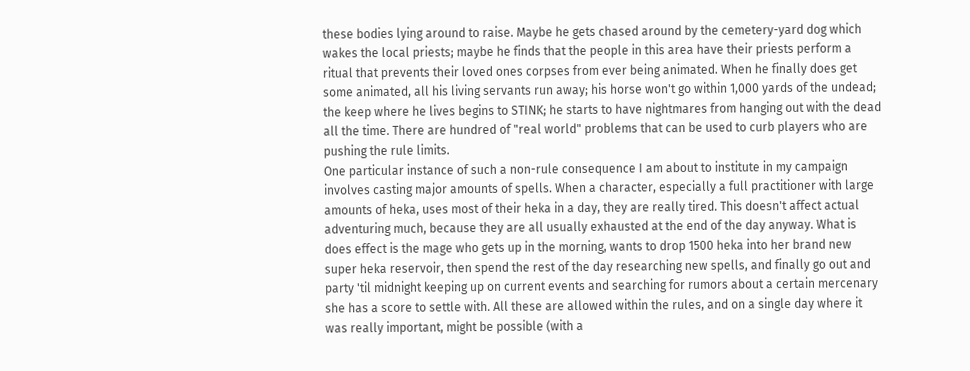these bodies lying around to raise. Maybe he gets chased around by the cemetery-yard dog which wakes the local priests; maybe he finds that the people in this area have their priests perform a ritual that prevents their loved ones corpses from ever being animated. When he finally does get some animated, all his living servants run away; his horse won't go within 1,000 yards of the undead; the keep where he lives begins to STINK; he starts to have nightmares from hanging out with the dead all the time. There are hundred of "real world" problems that can be used to curb players who are pushing the rule limits.
One particular instance of such a non-rule consequence I am about to institute in my campaign involves casting major amounts of spells. When a character, especially a full practitioner with large amounts of heka, uses most of their heka in a day, they are really tired. This doesn't affect actual adventuring much, because they are all usually exhausted at the end of the day anyway. What is does effect is the mage who gets up in the morning, wants to drop 1500 heka into her brand new super heka reservoir, then spend the rest of the day researching new spells, and finally go out and party 'til midnight keeping up on current events and searching for rumors about a certain mercenary she has a score to settle with. All these are allowed within the rules, and on a single day where it was really important, might be possible (with a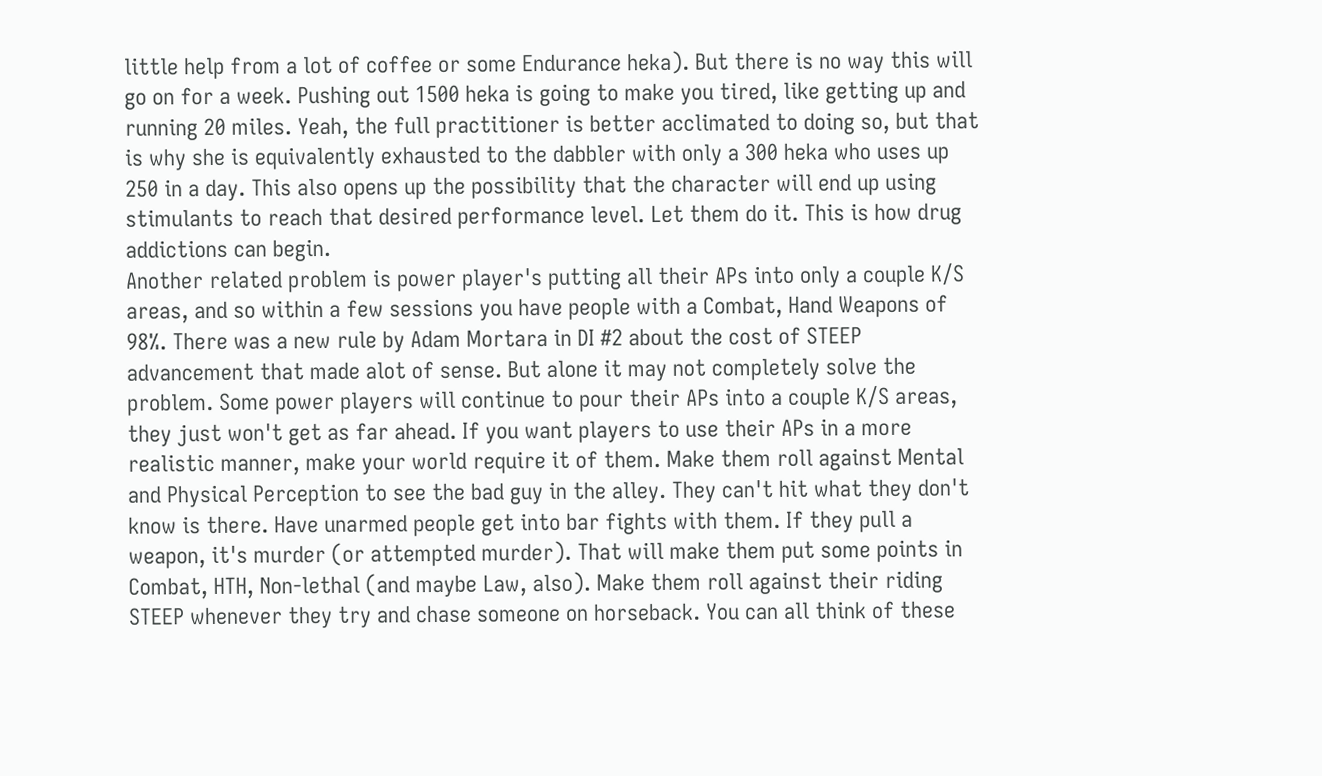little help from a lot of coffee or some Endurance heka). But there is no way this will go on for a week. Pushing out 1500 heka is going to make you tired, like getting up and running 20 miles. Yeah, the full practitioner is better acclimated to doing so, but that is why she is equivalently exhausted to the dabbler with only a 300 heka who uses up 250 in a day. This also opens up the possibility that the character will end up using stimulants to reach that desired performance level. Let them do it. This is how drug addictions can begin.
Another related problem is power player's putting all their APs into only a couple K/S areas, and so within a few sessions you have people with a Combat, Hand Weapons of 98%. There was a new rule by Adam Mortara in DI #2 about the cost of STEEP advancement that made alot of sense. But alone it may not completely solve the problem. Some power players will continue to pour their APs into a couple K/S areas, they just won't get as far ahead. If you want players to use their APs in a more realistic manner, make your world require it of them. Make them roll against Mental and Physical Perception to see the bad guy in the alley. They can't hit what they don't know is there. Have unarmed people get into bar fights with them. If they pull a weapon, it's murder (or attempted murder). That will make them put some points in Combat, HTH, Non-lethal (and maybe Law, also). Make them roll against their riding STEEP whenever they try and chase someone on horseback. You can all think of these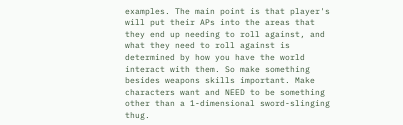examples. The main point is that player's will put their APs into the areas that they end up needing to roll against, and what they need to roll against is determined by how you have the world interact with them. So make something besides weapons skills important. Make characters want and NEED to be something other than a 1-dimensional sword-slinging thug.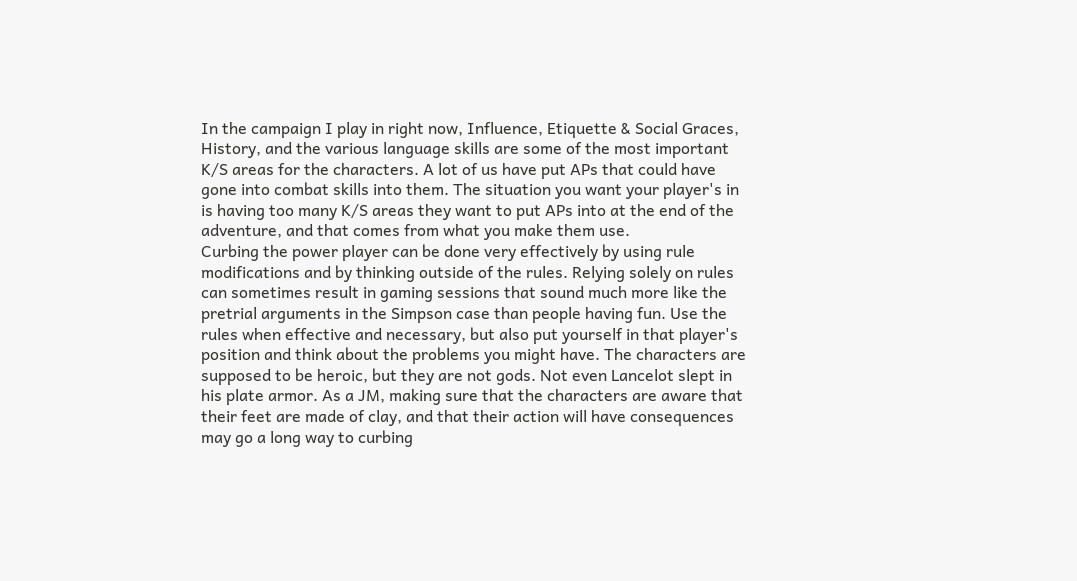In the campaign I play in right now, Influence, Etiquette & Social Graces, History, and the various language skills are some of the most important K/S areas for the characters. A lot of us have put APs that could have gone into combat skills into them. The situation you want your player's in is having too many K/S areas they want to put APs into at the end of the adventure, and that comes from what you make them use.
Curbing the power player can be done very effectively by using rule modifications and by thinking outside of the rules. Relying solely on rules can sometimes result in gaming sessions that sound much more like the pretrial arguments in the Simpson case than people having fun. Use the rules when effective and necessary, but also put yourself in that player's position and think about the problems you might have. The characters are supposed to be heroic, but they are not gods. Not even Lancelot slept in his plate armor. As a JM, making sure that the characters are aware that their feet are made of clay, and that their action will have consequences may go a long way to curbing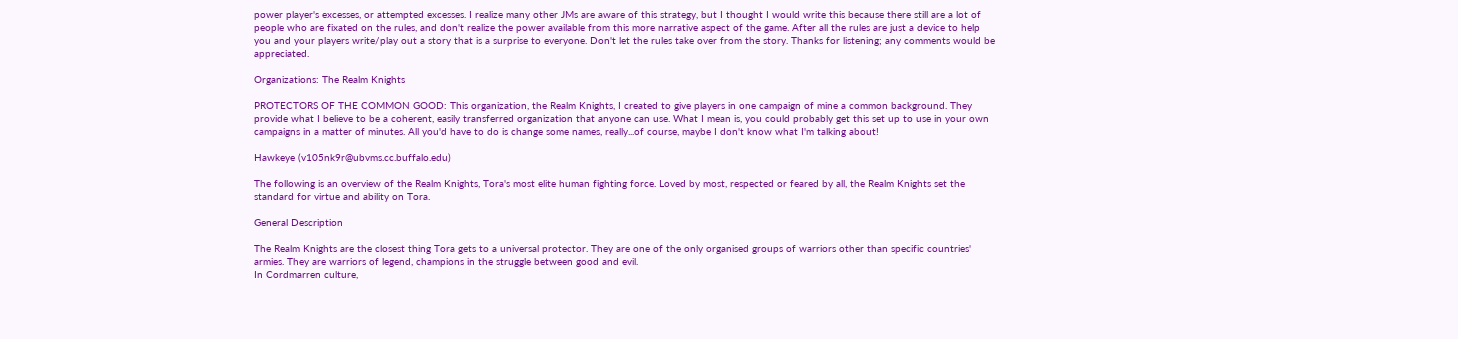power player's excesses, or attempted excesses. I realize many other JMs are aware of this strategy, but I thought I would write this because there still are a lot of people who are fixated on the rules, and don't realize the power available from this more narrative aspect of the game. After all the rules are just a device to help you and your players write/play out a story that is a surprise to everyone. Don't let the rules take over from the story. Thanks for listening; any comments would be appreciated.

Organizations: The Realm Knights

PROTECTORS OF THE COMMON GOOD: This organization, the Realm Knights, I created to give players in one campaign of mine a common background. They provide what I believe to be a coherent, easily transferred organization that anyone can use. What I mean is, you could probably get this set up to use in your own campaigns in a matter of minutes. All you'd have to do is change some names, really...of course, maybe I don't know what I'm talking about!

Hawkeye (v105nk9r@ubvms.cc.buffalo.edu)

The following is an overview of the Realm Knights, Tora's most elite human fighting force. Loved by most, respected or feared by all, the Realm Knights set the standard for virtue and ability on Tora.

General Description

The Realm Knights are the closest thing Tora gets to a universal protector. They are one of the only organised groups of warriors other than specific countries' armies. They are warriors of legend, champions in the struggle between good and evil.
In Cordmarren culture,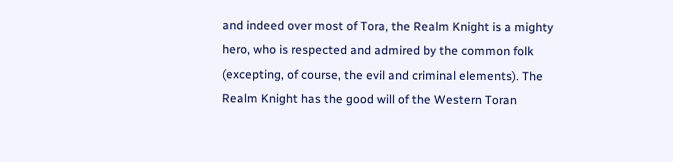and indeed over most of Tora, the Realm Knight is a mighty hero, who is respected and admired by the common folk (excepting, of course, the evil and criminal elements). The Realm Knight has the good will of the Western Toran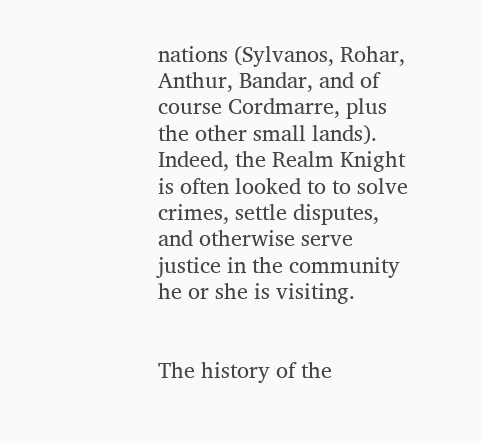nations (Sylvanos, Rohar, Anthur, Bandar, and of course Cordmarre, plus the other small lands). Indeed, the Realm Knight is often looked to to solve crimes, settle disputes, and otherwise serve justice in the community he or she is visiting.


The history of the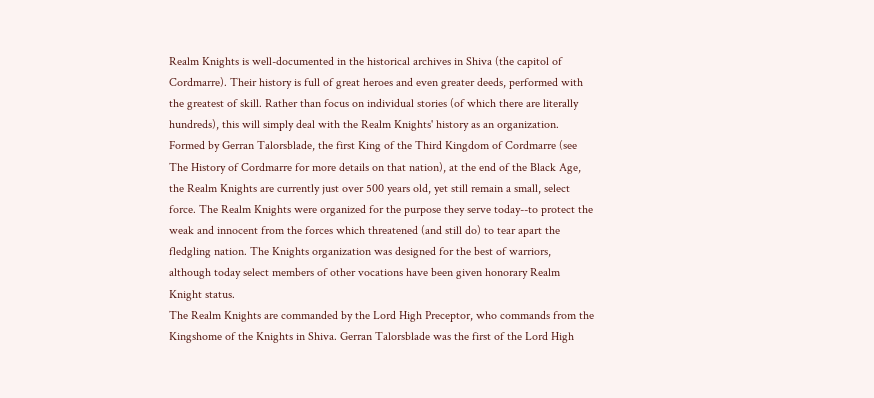Realm Knights is well-documented in the historical archives in Shiva (the capitol of Cordmarre). Their history is full of great heroes and even greater deeds, performed with the greatest of skill. Rather than focus on individual stories (of which there are literally hundreds), this will simply deal with the Realm Knights' history as an organization.
Formed by Gerran Talorsblade, the first King of the Third Kingdom of Cordmarre (see The History of Cordmarre for more details on that nation), at the end of the Black Age, the Realm Knights are currently just over 500 years old, yet still remain a small, select force. The Realm Knights were organized for the purpose they serve today--to protect the weak and innocent from the forces which threatened (and still do) to tear apart the fledgling nation. The Knights organization was designed for the best of warriors, although today select members of other vocations have been given honorary Realm Knight status.
The Realm Knights are commanded by the Lord High Preceptor, who commands from the Kingshome of the Knights in Shiva. Gerran Talorsblade was the first of the Lord High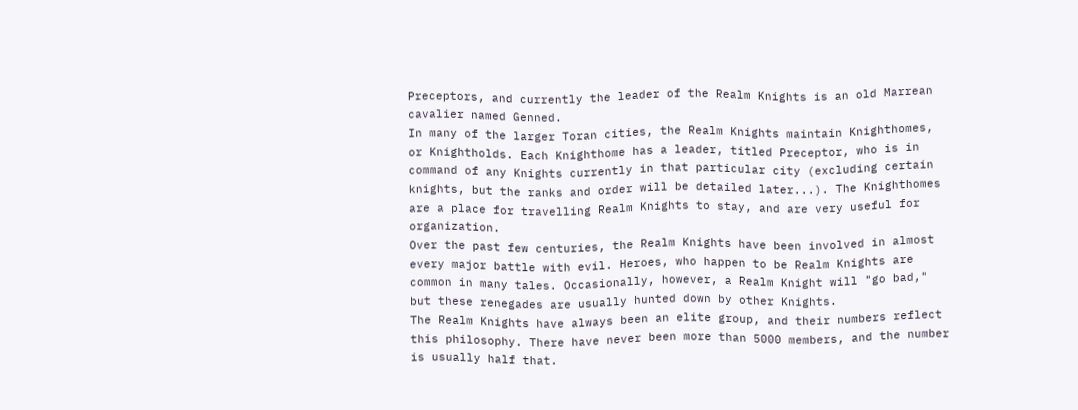Preceptors, and currently the leader of the Realm Knights is an old Marrean cavalier named Genned.
In many of the larger Toran cities, the Realm Knights maintain Knighthomes, or Knightholds. Each Knighthome has a leader, titled Preceptor, who is in command of any Knights currently in that particular city (excluding certain knights, but the ranks and order will be detailed later...). The Knighthomes are a place for travelling Realm Knights to stay, and are very useful for organization.
Over the past few centuries, the Realm Knights have been involved in almost every major battle with evil. Heroes, who happen to be Realm Knights are common in many tales. Occasionally, however, a Realm Knight will "go bad," but these renegades are usually hunted down by other Knights.
The Realm Knights have always been an elite group, and their numbers reflect this philosophy. There have never been more than 5000 members, and the number is usually half that.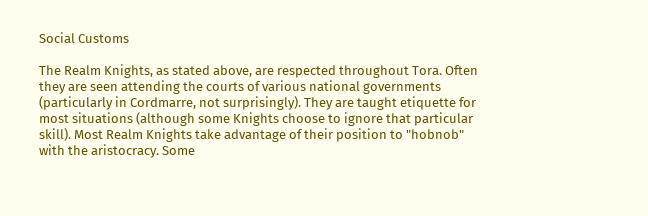Social Customs

The Realm Knights, as stated above, are respected throughout Tora. Often they are seen attending the courts of various national governments (particularly in Cordmarre, not surprisingly). They are taught etiquette for most situations (although some Knights choose to ignore that particular skill). Most Realm Knights take advantage of their position to "hobnob" with the aristocracy. Some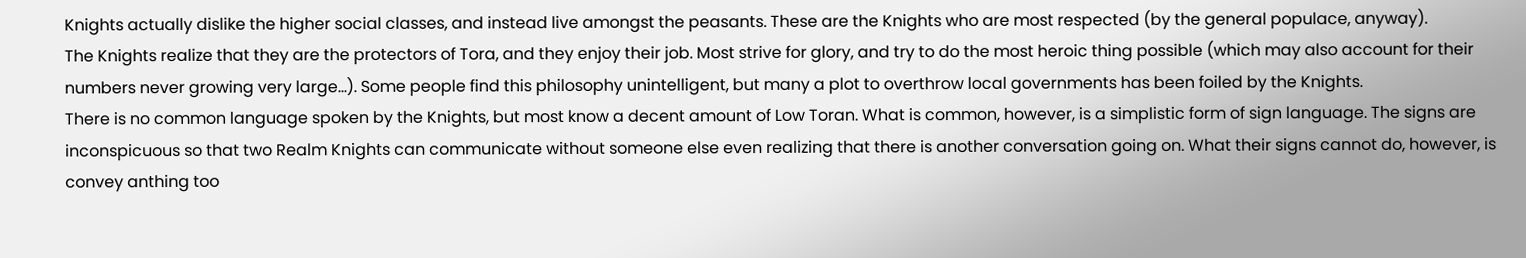Knights actually dislike the higher social classes, and instead live amongst the peasants. These are the Knights who are most respected (by the general populace, anyway).
The Knights realize that they are the protectors of Tora, and they enjoy their job. Most strive for glory, and try to do the most heroic thing possible (which may also account for their numbers never growing very large...). Some people find this philosophy unintelligent, but many a plot to overthrow local governments has been foiled by the Knights.
There is no common language spoken by the Knights, but most know a decent amount of Low Toran. What is common, however, is a simplistic form of sign language. The signs are inconspicuous so that two Realm Knights can communicate without someone else even realizing that there is another conversation going on. What their signs cannot do, however, is convey anthing too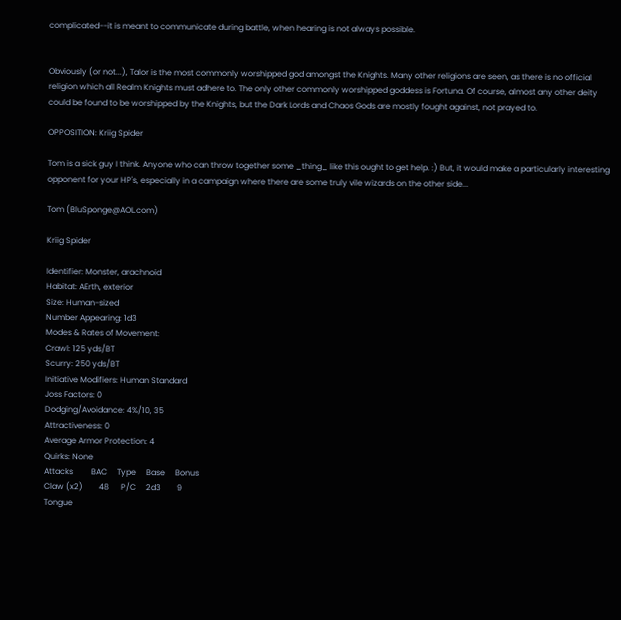complicated--it is meant to communicate during battle, when hearing is not always possible.


Obviously (or not...), Talor is the most commonly worshipped god amongst the Knights. Many other religions are seen, as there is no official religion which all Realm Knights must adhere to. The only other commonly worshipped goddess is Fortuna. Of course, almost any other deity could be found to be worshipped by the Knights, but the Dark Lords and Chaos Gods are mostly fought against, not prayed to.

OPPOSITION: Kriig Spider

Tom is a sick guy I think. Anyone who can throw together some _thing_ like this ought to get help. :) But, it would make a particularly interesting opponent for your HP's, especially in a campaign where there are some truly vile wizards on the other side...

Tom (BluSponge@AOL.com)

Kriig Spider

Identifier: Monster, arachnoid
Habitat: AErth, exterior
Size: Human-sized
Number Appearing: 1d3
Modes & Rates of Movement:
Crawl: 125 yds/BT
Scurry: 250 yds/BT
Initiative Modifiers: Human Standard
Joss Factors: 0
Dodging/Avoidance: 4%/10, 35
Attractiveness: 0
Average Armor Protection: 4
Quirks: None
Attacks         BAC     Type     Base     Bonus
Claw (x2)        48      P/C     2d3        9
Tongue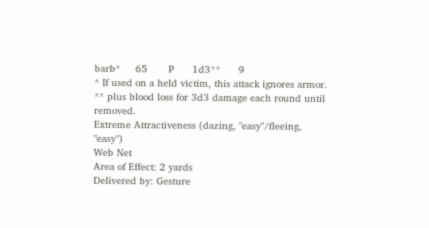barb*     65       P      1d3**      9
* If used on a held victim, this attack ignores armor.
** plus blood loss for 3d3 damage each round until removed.
Extreme Attractiveness (dazing, "easy"/fleeing, "easy")
Web Net
Area of Effect: 2 yards
Delivered by: Gesture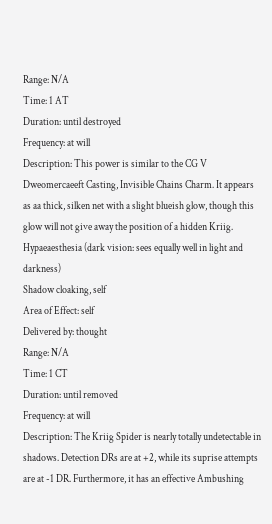Range: N/A
Time: 1 AT
Duration: until destroyed
Frequency: at will
Description: This power is similar to the CG V Dweomercaeeft Casting, Invisible Chains Charm. It appears as aa thick, silken net with a slight blueish glow, though this glow will not give away the position of a hidden Kriig.
Hypaeaesthesia (dark vision: sees equally well in light and darkness)
Shadow cloaking, self
Area of Effect: self
Delivered by: thought
Range: N/A
Time: 1 CT
Duration: until removed
Frequency: at will
Description: The Kriig Spider is nearly totally undetectable in shadows. Detection DRs are at +2, while its suprise attempts are at -1 DR. Furthermore, it has an effective Ambushing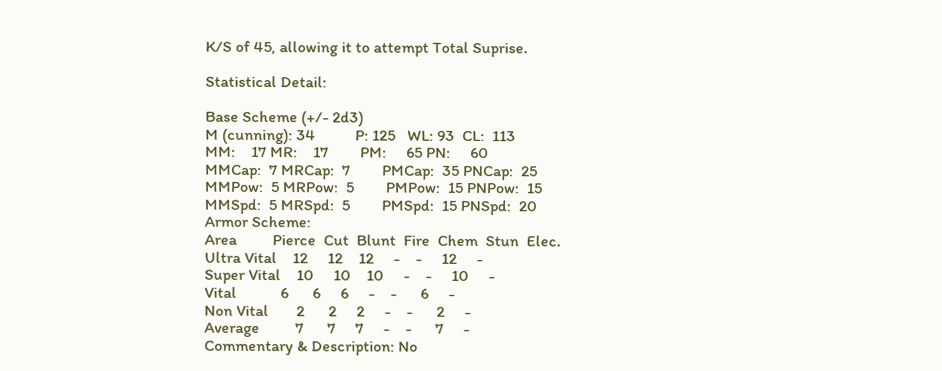K/S of 45, allowing it to attempt Total Suprise.

Statistical Detail:

Base Scheme (+/- 2d3)
M (cunning): 34          P: 125   WL: 93  CL:  113
MM:    17 MR:    17        PM:     65 PN:     60
MMCap:  7 MRCap:  7        PMCap:  35 PNCap:  25
MMPow:  5 MRPow:  5        PMPow:  15 PNPow:  15
MMSpd:  5 MRSpd:  5        PMSpd:  15 PNSpd:  20
Armor Scheme:
Area         Pierce  Cut  Blunt  Fire  Chem  Stun  Elec.
Ultra Vital    12     12    12     -    -     12     -
Super Vital    10     10    10     -    -     10     -
Vital           6      6     6     -    -      6     -
Non Vital       2      2     2     -    -      2     -
Average         7      7     7     -    -      7     -
Commentary & Description: No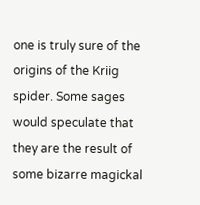one is truly sure of the origins of the Kriig spider. Some sages would speculate that they are the result of some bizarre magickal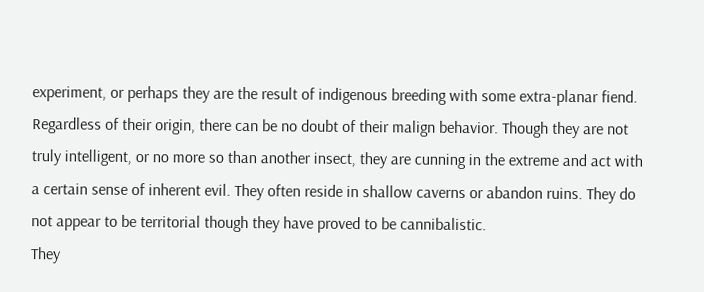experiment, or perhaps they are the result of indigenous breeding with some extra-planar fiend. Regardless of their origin, there can be no doubt of their malign behavior. Though they are not truly intelligent, or no more so than another insect, they are cunning in the extreme and act with a certain sense of inherent evil. They often reside in shallow caverns or abandon ruins. They do not appear to be territorial though they have proved to be cannibalistic.
They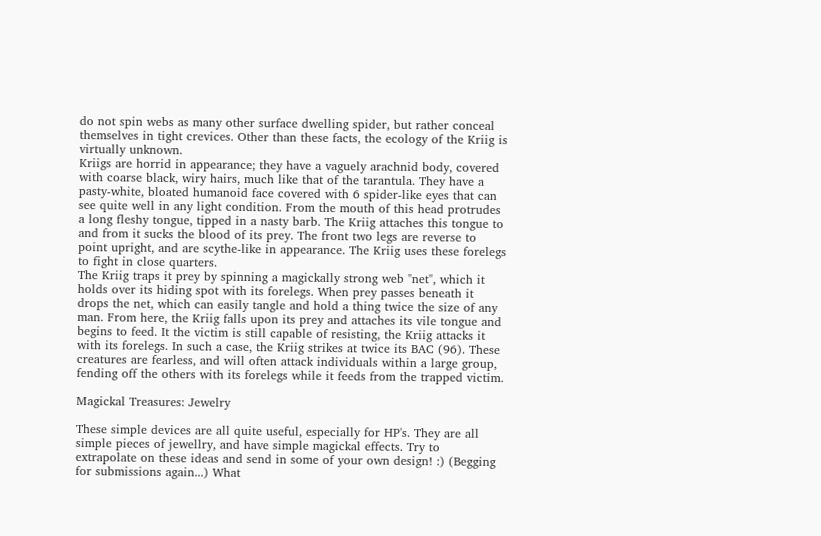do not spin webs as many other surface dwelling spider, but rather conceal themselves in tight crevices. Other than these facts, the ecology of the Kriig is virtually unknown.
Kriigs are horrid in appearance; they have a vaguely arachnid body, covered with coarse black, wiry hairs, much like that of the tarantula. They have a pasty-white, bloated humanoid face covered with 6 spider-like eyes that can see quite well in any light condition. From the mouth of this head protrudes a long fleshy tongue, tipped in a nasty barb. The Kriig attaches this tongue to and from it sucks the blood of its prey. The front two legs are reverse to point upright, and are scythe-like in appearance. The Kriig uses these forelegs to fight in close quarters.
The Kriig traps it prey by spinning a magickally strong web "net", which it holds over its hiding spot with its forelegs. When prey passes beneath it drops the net, which can easily tangle and hold a thing twice the size of any man. From here, the Kriig falls upon its prey and attaches its vile tongue and begins to feed. It the victim is still capable of resisting, the Kriig attacks it with its forelegs. In such a case, the Kriig strikes at twice its BAC (96). These creatures are fearless, and will often attack individuals within a large group, fending off the others with its forelegs while it feeds from the trapped victim.

Magickal Treasures: Jewelry

These simple devices are all quite useful, especially for HP's. They are all simple pieces of jewellry, and have simple magickal effects. Try to extrapolate on these ideas and send in some of your own design! :) (Begging for submissions again...) What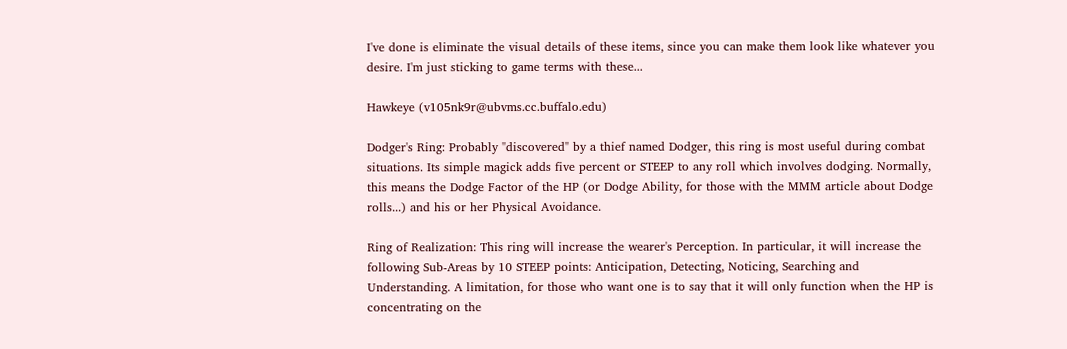I've done is eliminate the visual details of these items, since you can make them look like whatever you desire. I'm just sticking to game terms with these...

Hawkeye (v105nk9r@ubvms.cc.buffalo.edu)

Dodger's Ring: Probably "discovered" by a thief named Dodger, this ring is most useful during combat situations. Its simple magick adds five percent or STEEP to any roll which involves dodging. Normally, this means the Dodge Factor of the HP (or Dodge Ability, for those with the MMM article about Dodge rolls...) and his or her Physical Avoidance.

Ring of Realization: This ring will increase the wearer's Perception. In particular, it will increase the following Sub-Areas by 10 STEEP points: Anticipation, Detecting, Noticing, Searching and Understanding. A limitation, for those who want one is to say that it will only function when the HP is concentrating on the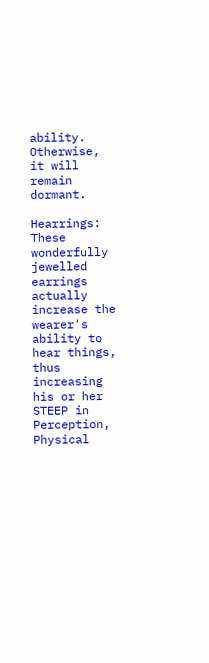ability. Otherwise, it will remain dormant.

Hearrings: These wonderfully jewelled earrings actually increase the wearer's ability to hear things, thus increasing his or her STEEP in Perception, Physical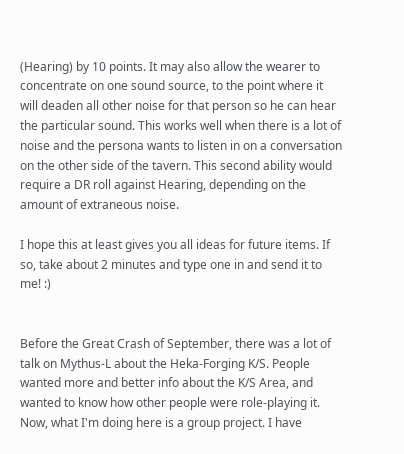(Hearing) by 10 points. It may also allow the wearer to concentrate on one sound source, to the point where it will deaden all other noise for that person so he can hear the particular sound. This works well when there is a lot of noise and the persona wants to listen in on a conversation on the other side of the tavern. This second ability would require a DR roll against Hearing, depending on the amount of extraneous noise.

I hope this at least gives you all ideas for future items. If so, take about 2 minutes and type one in and send it to me! :)


Before the Great Crash of September, there was a lot of talk on Mythus-L about the Heka-Forging K/S. People wanted more and better info about the K/S Area, and wanted to know how other people were role-playing it. Now, what I'm doing here is a group project. I have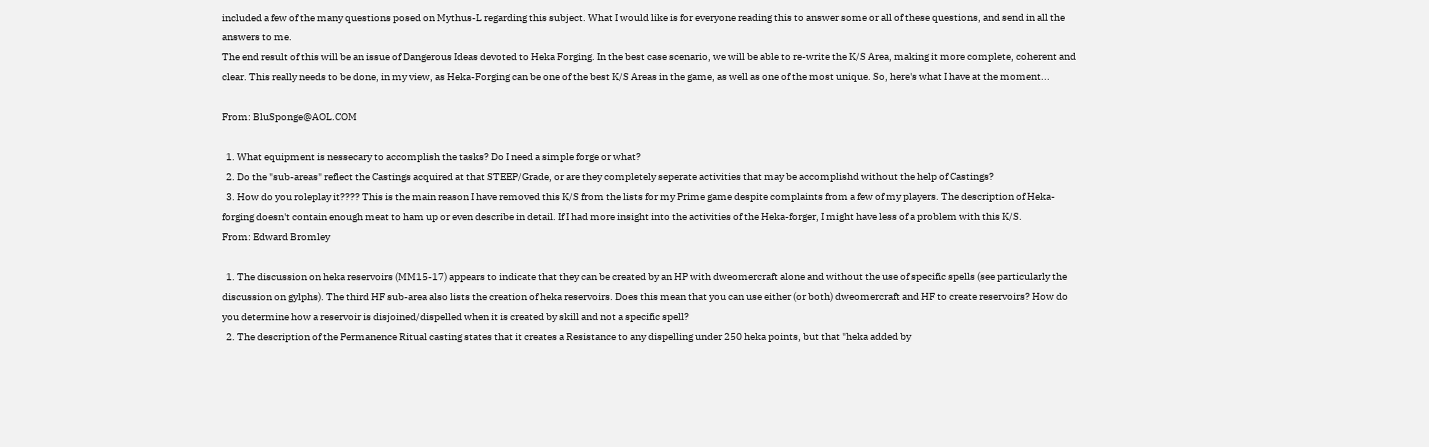included a few of the many questions posed on Mythus-L regarding this subject. What I would like is for everyone reading this to answer some or all of these questions, and send in all the answers to me.
The end result of this will be an issue of Dangerous Ideas devoted to Heka Forging. In the best case scenario, we will be able to re-write the K/S Area, making it more complete, coherent and clear. This really needs to be done, in my view, as Heka-Forging can be one of the best K/S Areas in the game, as well as one of the most unique. So, here's what I have at the moment...

From: BluSponge@AOL.COM

  1. What equipment is nessecary to accomplish the tasks? Do I need a simple forge or what?
  2. Do the "sub-areas" reflect the Castings acquired at that STEEP/Grade, or are they completely seperate activities that may be accomplishd without the help of Castings?
  3. How do you roleplay it???? This is the main reason I have removed this K/S from the lists for my Prime game despite complaints from a few of my players. The description of Heka-forging doesn't contain enough meat to ham up or even describe in detail. If I had more insight into the activities of the Heka-forger, I might have less of a problem with this K/S.
From: Edward Bromley

  1. The discussion on heka reservoirs (MM15-17) appears to indicate that they can be created by an HP with dweomercraft alone and without the use of specific spells (see particularly the discussion on gylphs). The third HF sub-area also lists the creation of heka reservoirs. Does this mean that you can use either (or both) dweomercraft and HF to create reservoirs? How do you determine how a reservoir is disjoined/dispelled when it is created by skill and not a specific spell?
  2. The description of the Permanence Ritual casting states that it creates a Resistance to any dispelling under 250 heka points, but that "heka added by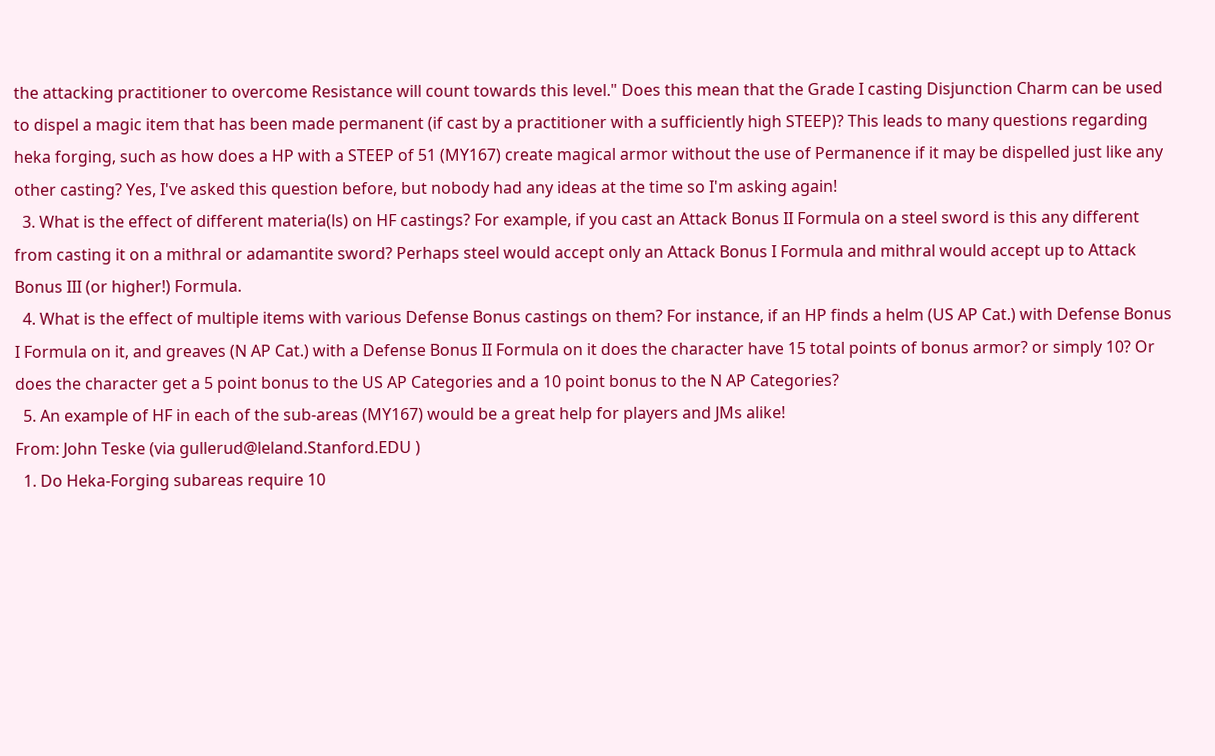the attacking practitioner to overcome Resistance will count towards this level." Does this mean that the Grade I casting Disjunction Charm can be used to dispel a magic item that has been made permanent (if cast by a practitioner with a sufficiently high STEEP)? This leads to many questions regarding heka forging, such as how does a HP with a STEEP of 51 (MY167) create magical armor without the use of Permanence if it may be dispelled just like any other casting? Yes, I've asked this question before, but nobody had any ideas at the time so I'm asking again!
  3. What is the effect of different materia(ls) on HF castings? For example, if you cast an Attack Bonus II Formula on a steel sword is this any different from casting it on a mithral or adamantite sword? Perhaps steel would accept only an Attack Bonus I Formula and mithral would accept up to Attack Bonus III (or higher!) Formula.
  4. What is the effect of multiple items with various Defense Bonus castings on them? For instance, if an HP finds a helm (US AP Cat.) with Defense Bonus I Formula on it, and greaves (N AP Cat.) with a Defense Bonus II Formula on it does the character have 15 total points of bonus armor? or simply 10? Or does the character get a 5 point bonus to the US AP Categories and a 10 point bonus to the N AP Categories?
  5. An example of HF in each of the sub-areas (MY167) would be a great help for players and JMs alike!
From: John Teske (via gullerud@leland.Stanford.EDU )
  1. Do Heka-Forging subareas require 10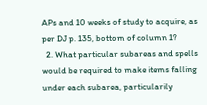APs and 10 weeks of study to acquire, as per DJ p. 135, bottom of column 1?
  2. What particular subareas and spells would be required to make items falling under each subarea, particularily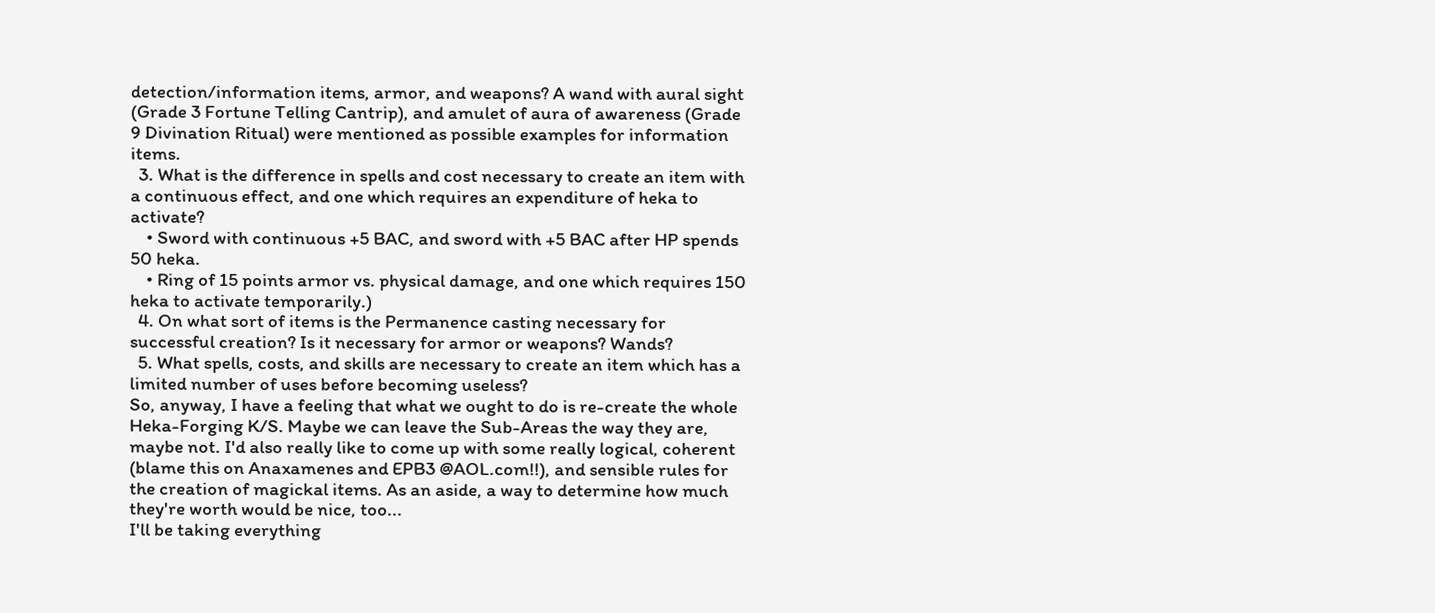detection/information items, armor, and weapons? A wand with aural sight (Grade 3 Fortune Telling Cantrip), and amulet of aura of awareness (Grade 9 Divination Ritual) were mentioned as possible examples for information items.
  3. What is the difference in spells and cost necessary to create an item with a continuous effect, and one which requires an expenditure of heka to activate?
    • Sword with continuous +5 BAC, and sword with +5 BAC after HP spends 50 heka.
    • Ring of 15 points armor vs. physical damage, and one which requires 150 heka to activate temporarily.)
  4. On what sort of items is the Permanence casting necessary for successful creation? Is it necessary for armor or weapons? Wands?
  5. What spells, costs, and skills are necessary to create an item which has a limited number of uses before becoming useless?
So, anyway, I have a feeling that what we ought to do is re-create the whole Heka-Forging K/S. Maybe we can leave the Sub-Areas the way they are, maybe not. I'd also really like to come up with some really logical, coherent (blame this on Anaxamenes and EPB3 @AOL.com!!), and sensible rules for the creation of magickal items. As an aside, a way to determine how much they're worth would be nice, too...
I'll be taking everything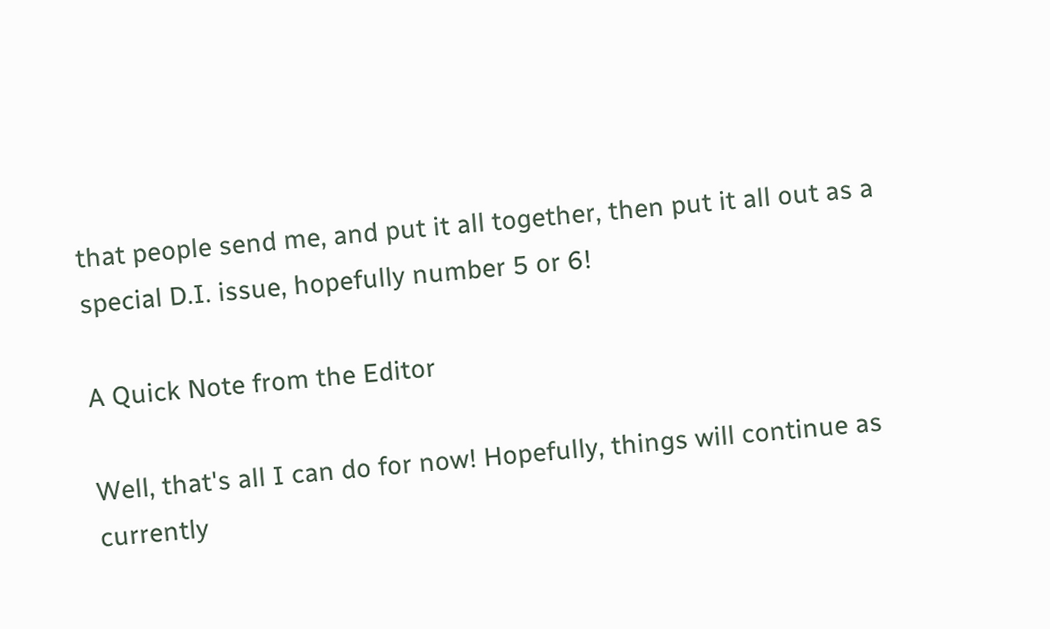that people send me, and put it all together, then put it all out as a special D.I. issue, hopefully number 5 or 6!

A Quick Note from the Editor

Well, that's all I can do for now! Hopefully, things will continue as currently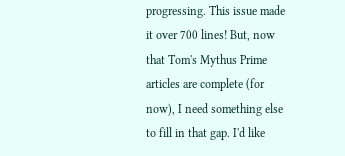progressing. This issue made it over 700 lines! But, now that Tom's Mythus Prime articles are complete (for now), I need something else to fill in that gap. I'd like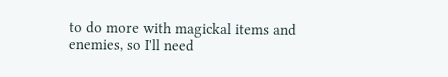to do more with magickal items and enemies, so I'll need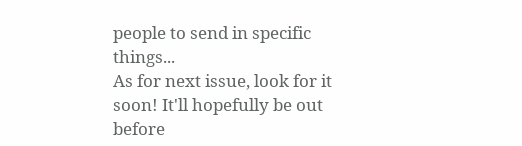people to send in specific things...
As for next issue, look for it soon! It'll hopefully be out before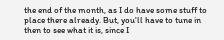the end of the month, as I do have some stuff to place there already. But, you'll have to tune in then to see what it is, since I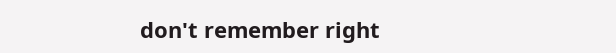don't remember right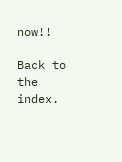now!!

Back to the index.